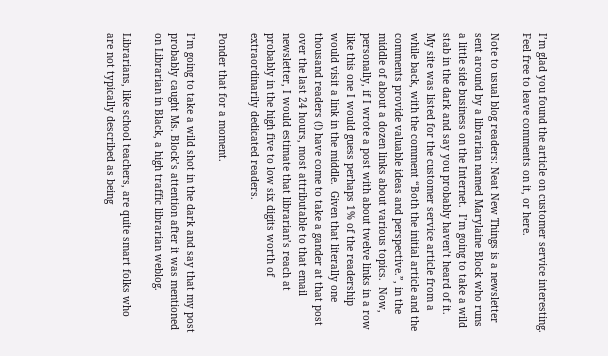I’m glad you found the article on customer service interesting.  Feel free to leave comments on it, or here.

Note to usual blog readers: Neat New Things is a newsletter sent around by a librarian named Marylaine Block who runs a little side business on the Internet.  I’m going to take a wild stab in the dark and say you probably haven’t heard of it.  My site was listed for the customer service article from a while back, with the comment “Both the initial article and the comments provide valuable ideas and perspective.”, in the middle of about a dozen links about various topics.  Now, personally, if I wrote a post with about twelve links in a row like this one I would guess perhaps 1% of the readership would visit a link in the middle.  Given that literally one thousand readers (!) have come to take a gander at that post over the last 24 hours, most attributable to that email newsletter, I would estimate that librarian’s reach at probably in the high five to low six digits worth of extraordinarily dedicated readers.

Ponder that for a moment.

I’m going to take a wild shot in the dark and say that my post probably caught Ms. Block’s attention after it was mentioned on Librarian in Black, a high traffic librarian weblog.

Librarians, like school teachers, are quite smart folks who are not typically described as being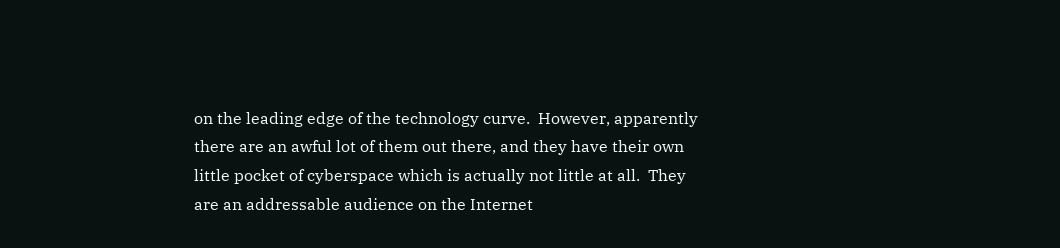on the leading edge of the technology curve.  However, apparently there are an awful lot of them out there, and they have their own little pocket of cyberspace which is actually not little at all.  They are an addressable audience on the Internet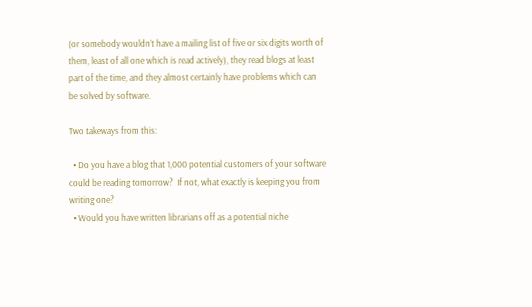(or somebody wouldn’t have a mailing list of five or six digits worth of them, least of all one which is read actively), they read blogs at least part of the time, and they almost certainly have problems which can be solved by software.

Two takeways from this:

  • Do you have a blog that 1,000 potential customers of your software could be reading tomorrow?  If not, what exactly is keeping you from writing one?
  • Would you have written librarians off as a potential niche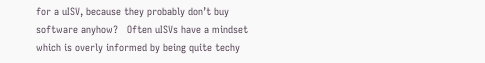for a uISV, because they probably don’t buy software anyhow?   Often uISVs have a mindset which is overly informed by being quite techy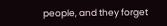people, and they forget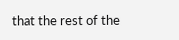that the rest of the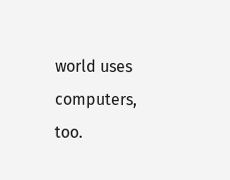world uses computers, too.